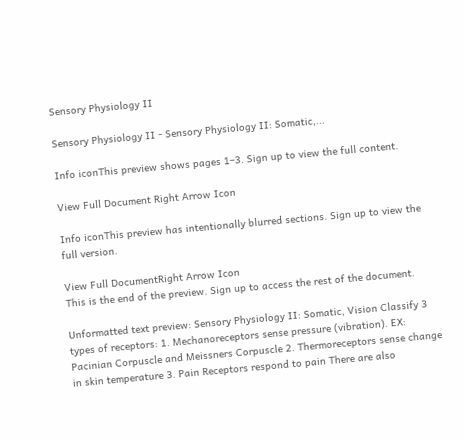Sensory Physiology II

Sensory Physiology II - Sensory Physiology II: Somatic,...

Info iconThis preview shows pages 1–3. Sign up to view the full content.

View Full Document Right Arrow Icon

Info iconThis preview has intentionally blurred sections. Sign up to view the full version.

View Full DocumentRight Arrow Icon
This is the end of the preview. Sign up to access the rest of the document.

Unformatted text preview: Sensory Physiology II: Somatic, Vision Classify 3 types of receptors: 1. Mechanoreceptors sense pressure (vibration). EX: Pacinian Corpuscle and Meissners Corpuscle 2. Thermoreceptors sense change in skin temperature 3. Pain Receptors respond to pain There are also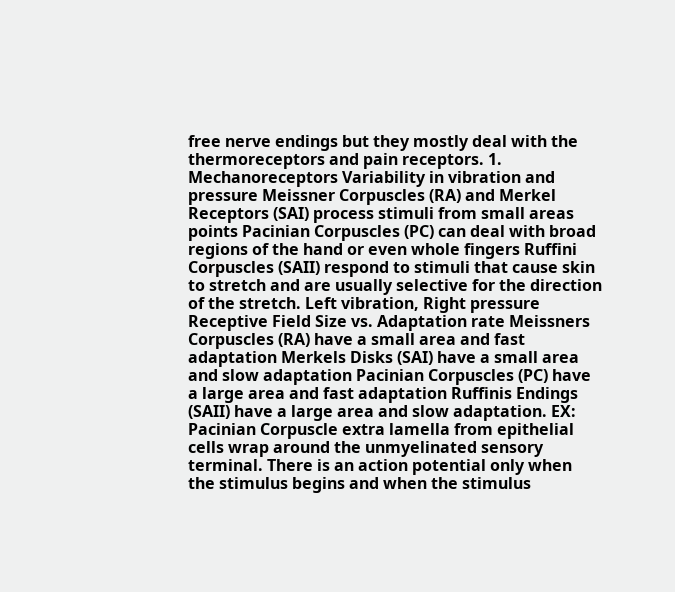free nerve endings but they mostly deal with the thermoreceptors and pain receptors. 1. Mechanoreceptors Variability in vibration and pressure Meissner Corpuscles (RA) and Merkel Receptors (SAI) process stimuli from small areas points Pacinian Corpuscles (PC) can deal with broad regions of the hand or even whole fingers Ruffini Corpuscles (SAII) respond to stimuli that cause skin to stretch and are usually selective for the direction of the stretch. Left vibration, Right pressure Receptive Field Size vs. Adaptation rate Meissners Corpuscles (RA) have a small area and fast adaptation Merkels Disks (SAI) have a small area and slow adaptation Pacinian Corpuscles (PC) have a large area and fast adaptation Ruffinis Endings (SAII) have a large area and slow adaptation. EX: Pacinian Corpuscle extra lamella from epithelial cells wrap around the unmyelinated sensory terminal. There is an action potential only when the stimulus begins and when the stimulus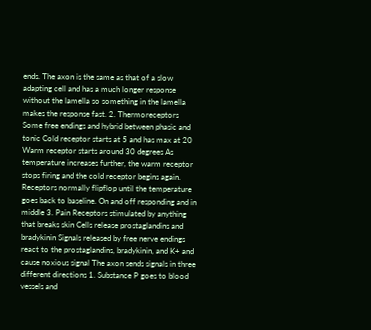ends. The axon is the same as that of a slow adapting cell and has a much longer response without the lamella so something in the lamella makes the response fast. 2. Thermoreceptors Some free endings and hybrid between phasic and tonic Cold receptor starts at 5 and has max at 20 Warm receptor starts around 30 degrees As temperature increases further, the warm receptor stops firing and the cold receptor begins again. Receptors normally flipflop until the temperature goes back to baseline. On and off responding and in middle 3. Pain Receptors stimulated by anything that breaks skin Cells release prostaglandins and bradykinin Signals released by free nerve endings react to the prostaglandins, bradykinin, and K+ and cause noxious signal The axon sends signals in three different directions 1. Substance P goes to blood vessels and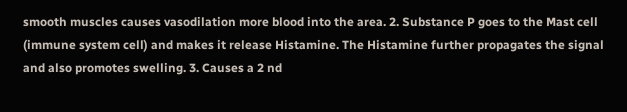smooth muscles causes vasodilation more blood into the area. 2. Substance P goes to the Mast cell (immune system cell) and makes it release Histamine. The Histamine further propagates the signal and also promotes swelling. 3. Causes a 2 nd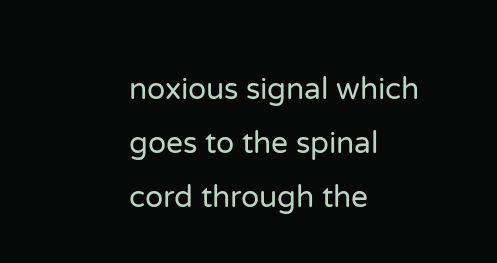noxious signal which goes to the spinal cord through the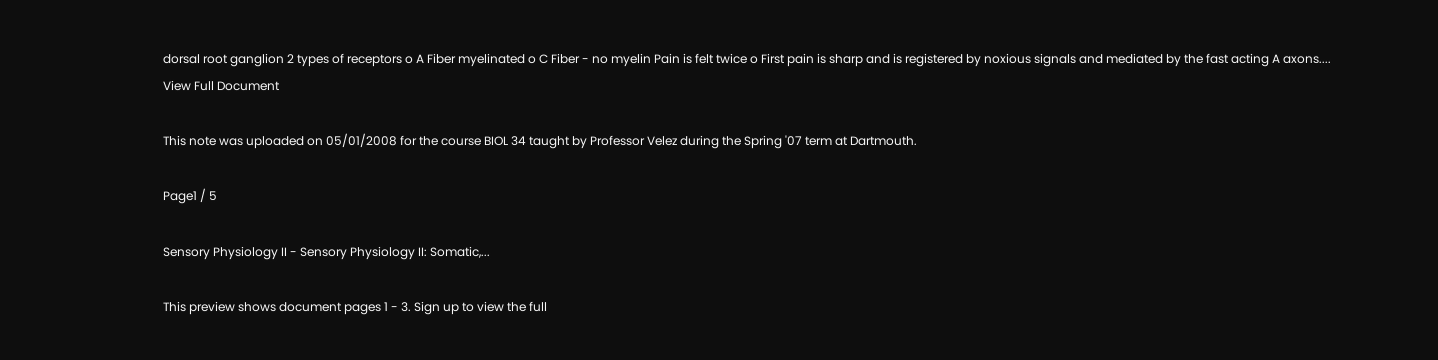dorsal root ganglion 2 types of receptors o A Fiber myelinated o C Fiber - no myelin Pain is felt twice o First pain is sharp and is registered by noxious signals and mediated by the fast acting A axons....
View Full Document

This note was uploaded on 05/01/2008 for the course BIOL 34 taught by Professor Velez during the Spring '07 term at Dartmouth.

Page1 / 5

Sensory Physiology II - Sensory Physiology II: Somatic,...

This preview shows document pages 1 - 3. Sign up to view the full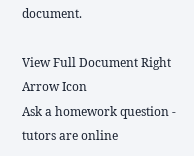document.

View Full Document Right Arrow Icon
Ask a homework question - tutors are online